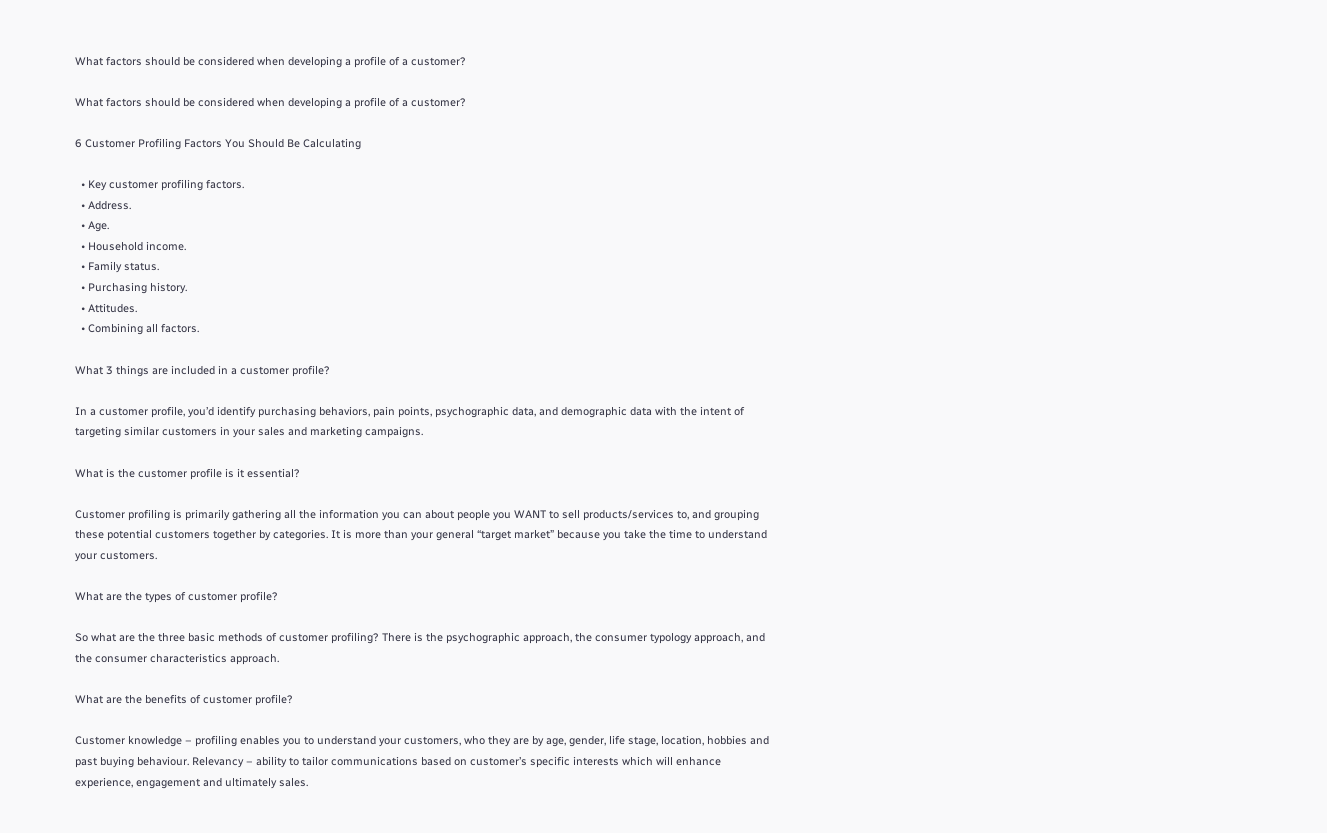What factors should be considered when developing a profile of a customer?

What factors should be considered when developing a profile of a customer?

6 Customer Profiling Factors You Should Be Calculating

  • Key customer profiling factors.
  • Address.
  • Age.
  • Household income.
  • Family status.
  • Purchasing history.
  • Attitudes.
  • Combining all factors.

What 3 things are included in a customer profile?

In a customer profile, you’d identify purchasing behaviors, pain points, psychographic data, and demographic data with the intent of targeting similar customers in your sales and marketing campaigns.

What is the customer profile is it essential?

Customer profiling is primarily gathering all the information you can about people you WANT to sell products/services to, and grouping these potential customers together by categories. It is more than your general “target market” because you take the time to understand your customers.

What are the types of customer profile?

So what are the three basic methods of customer profiling? There is the psychographic approach, the consumer typology approach, and the consumer characteristics approach.

What are the benefits of customer profile?

Customer knowledge – profiling enables you to understand your customers, who they are by age, gender, life stage, location, hobbies and past buying behaviour. Relevancy – ability to tailor communications based on customer’s specific interests which will enhance experience, engagement and ultimately sales.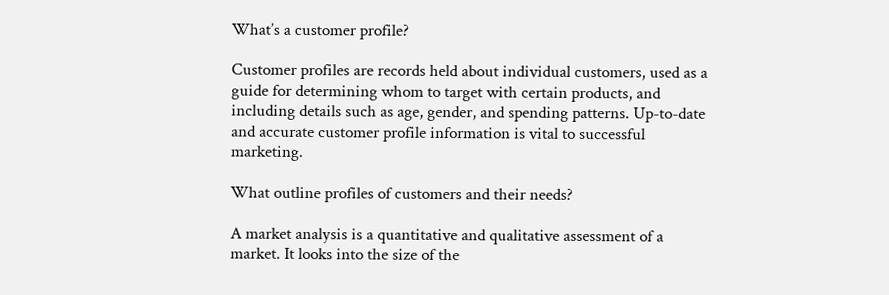What’s a customer profile?

Customer profiles are records held about individual customers, used as a guide for determining whom to target with certain products, and including details such as age, gender, and spending patterns. Up-to-date and accurate customer profile information is vital to successful marketing.

What outline profiles of customers and their needs?

A market analysis is a quantitative and qualitative assessment of a market. It looks into the size of the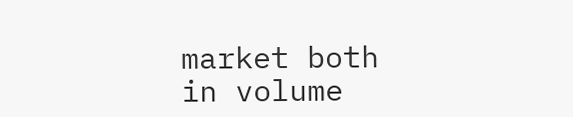market both in volume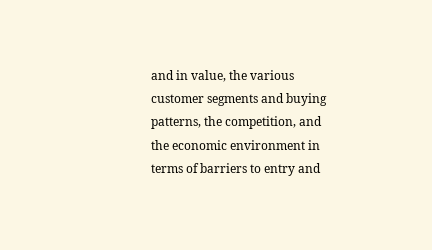and in value, the various customer segments and buying patterns, the competition, and the economic environment in terms of barriers to entry and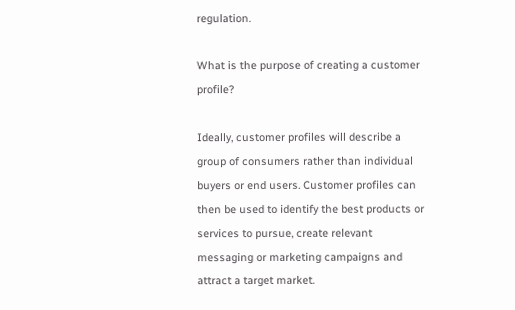regulation.

What is the purpose of creating a customer profile?

Ideally, customer profiles will describe a group of consumers rather than individual buyers or end users. Customer profiles can then be used to identify the best products or services to pursue, create relevant messaging or marketing campaigns and attract a target market.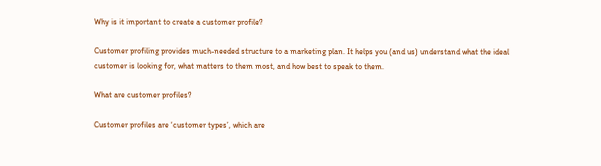Why is it important to create a customer profile?

Customer profiling provides much-needed structure to a marketing plan. It helps you (and us) understand what the ideal customer is looking for, what matters to them most, and how best to speak to them.

What are customer profiles?

Customer profiles are ‘customer types’, which are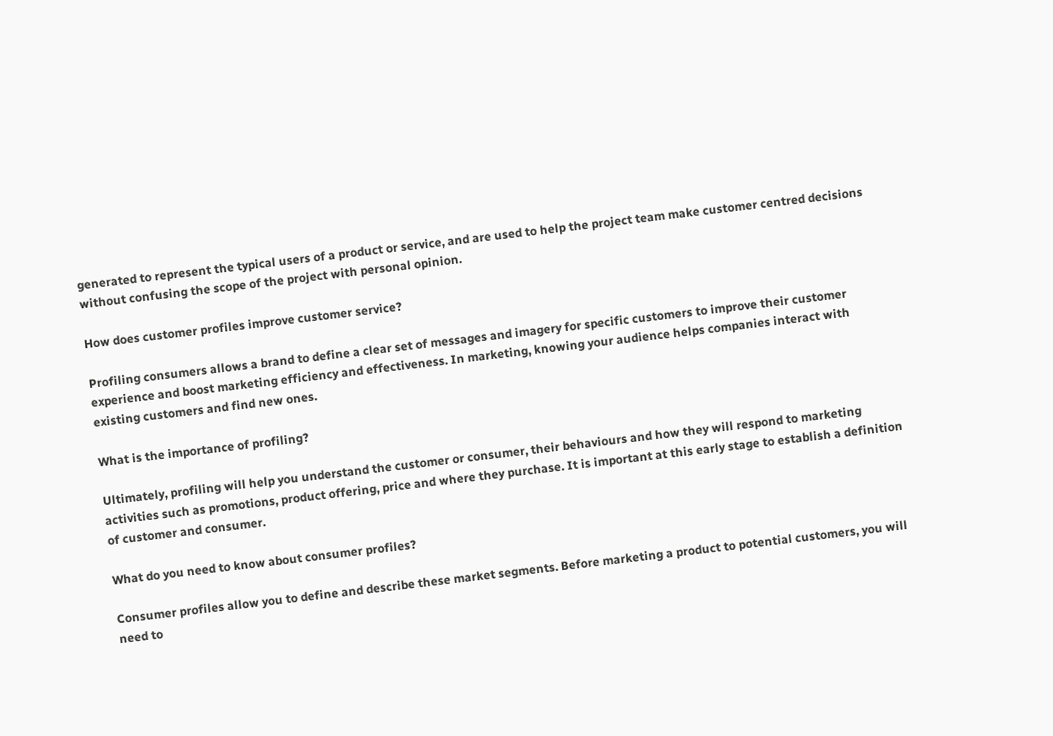generated to represent the typical users of a product or service, and are used to help the project team make customer centred decisions without confusing the scope of the project with personal opinion.

How does customer profiles improve customer service?

Profiling consumers allows a brand to define a clear set of messages and imagery for specific customers to improve their customer experience and boost marketing efficiency and effectiveness. In marketing, knowing your audience helps companies interact with existing customers and find new ones.

What is the importance of profiling?

Ultimately, profiling will help you understand the customer or consumer, their behaviours and how they will respond to marketing activities such as promotions, product offering, price and where they purchase. It is important at this early stage to establish a definition of customer and consumer.

What do you need to know about consumer profiles?

Consumer profiles allow you to define and describe these market segments. Before marketing a product to potential customers, you will need to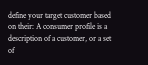define your target customer based on their: A consumer profile is a description of a customer, or a set of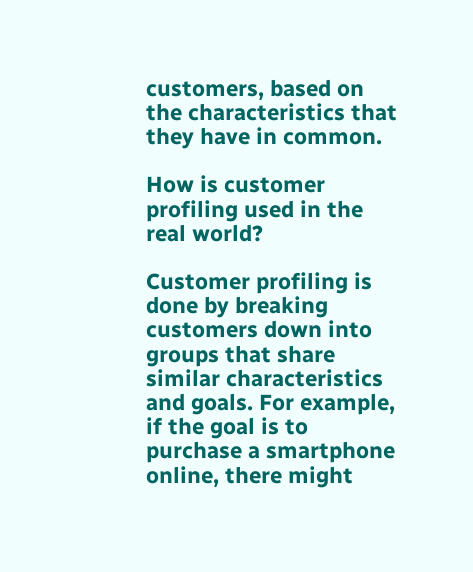customers, based on the characteristics that they have in common.

How is customer profiling used in the real world?

Customer profiling is done by breaking customers down into groups that share similar characteristics and goals. For example, if the goal is to purchase a smartphone online, there might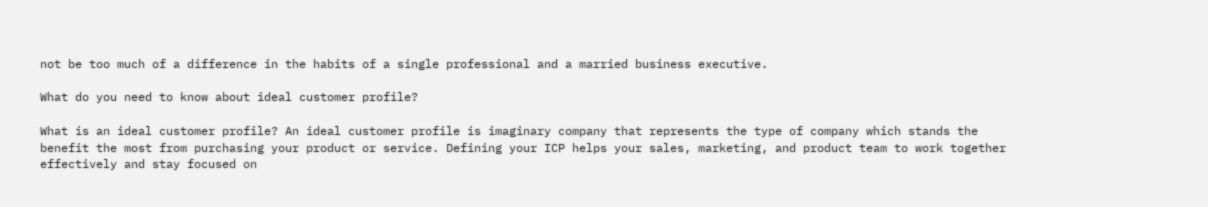not be too much of a difference in the habits of a single professional and a married business executive.

What do you need to know about ideal customer profile?

What is an ideal customer profile? An ideal customer profile is imaginary company that represents the type of company which stands the benefit the most from purchasing your product or service. Defining your ICP helps your sales, marketing, and product team to work together effectively and stay focused on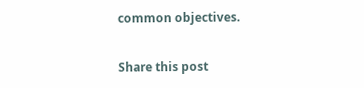common objectives.

Share this post